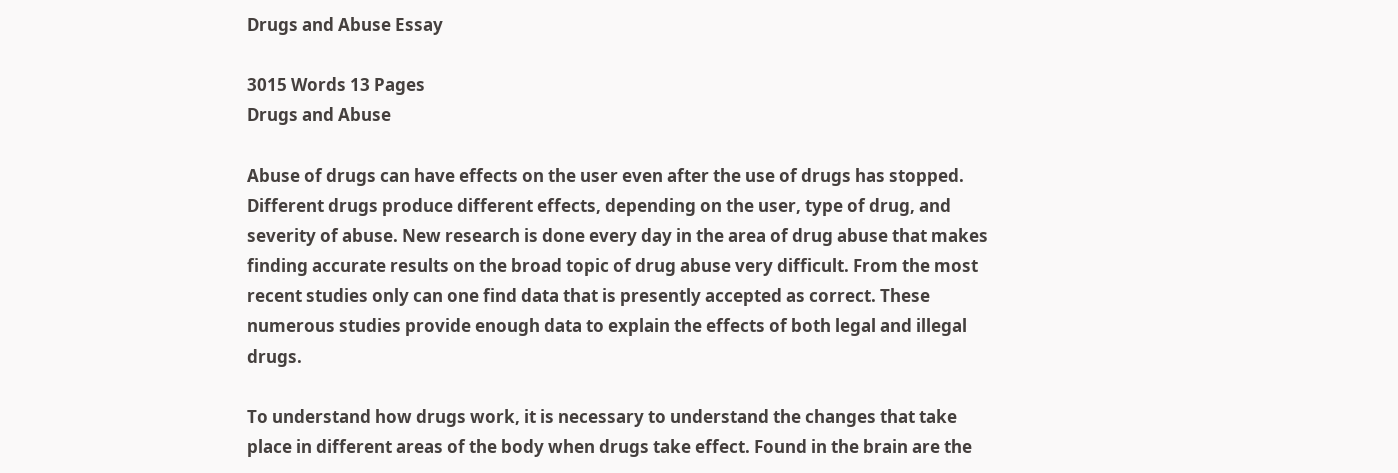Drugs and Abuse Essay

3015 Words 13 Pages
Drugs and Abuse

Abuse of drugs can have effects on the user even after the use of drugs has stopped.
Different drugs produce different effects, depending on the user, type of drug, and severity of abuse. New research is done every day in the area of drug abuse that makes finding accurate results on the broad topic of drug abuse very difficult. From the most recent studies only can one find data that is presently accepted as correct. These numerous studies provide enough data to explain the effects of both legal and illegal drugs.

To understand how drugs work, it is necessary to understand the changes that take place in different areas of the body when drugs take effect. Found in the brain are the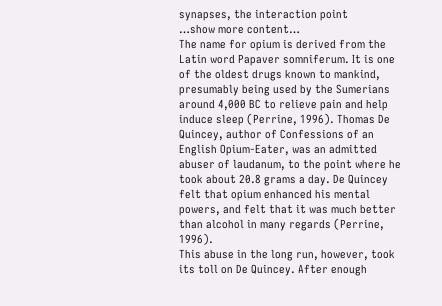synapses, the interaction point
…show more content…
The name for opium is derived from the Latin word Papaver somniferum. It is one of the oldest drugs known to mankind, presumably being used by the Sumerians around 4,000 BC to relieve pain and help induce sleep (Perrine, 1996). Thomas De Quincey, author of Confessions of an English Opium-Eater, was an admitted abuser of laudanum, to the point where he took about 20.8 grams a day. De Quincey felt that opium enhanced his mental powers, and felt that it was much better than alcohol in many regards (Perrine, 1996).
This abuse in the long run, however, took its toll on De Quincey. After enough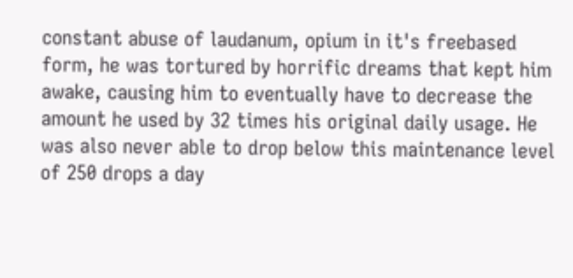constant abuse of laudanum, opium in it's freebased form, he was tortured by horrific dreams that kept him awake, causing him to eventually have to decrease the amount he used by 32 times his original daily usage. He was also never able to drop below this maintenance level of 250 drops a day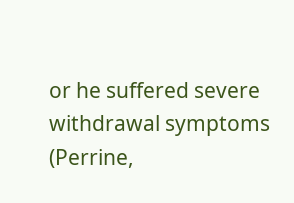or he suffered severe withdrawal symptoms (Perrine,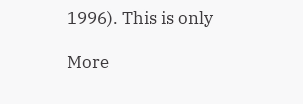1996). This is only

More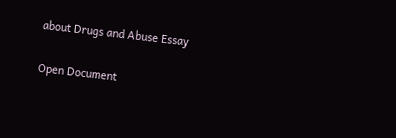about Drugs and Abuse Essay

Open Document